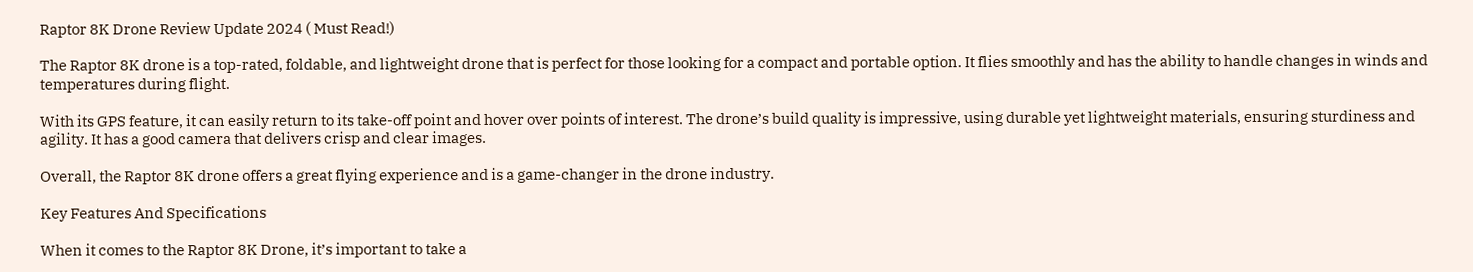Raptor 8K Drone Review Update 2024 ( Must Read!)

The Raptor 8K drone is a top-rated, foldable, and lightweight drone that is perfect for those looking for a compact and portable option. It flies smoothly and has the ability to handle changes in winds and temperatures during flight.

With its GPS feature, it can easily return to its take-off point and hover over points of interest. The drone’s build quality is impressive, using durable yet lightweight materials, ensuring sturdiness and agility. It has a good camera that delivers crisp and clear images.

Overall, the Raptor 8K drone offers a great flying experience and is a game-changer in the drone industry.

Key Features And Specifications

When it comes to the Raptor 8K Drone, it’s important to take a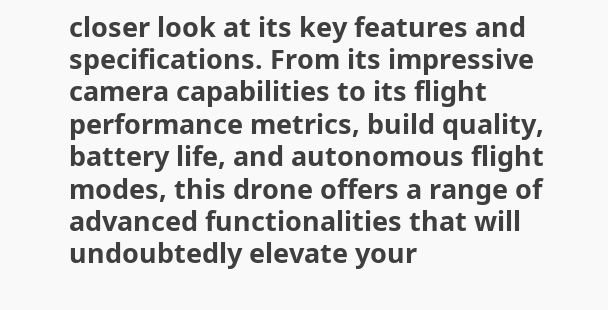closer look at its key features and specifications. From its impressive camera capabilities to its flight performance metrics, build quality, battery life, and autonomous flight modes, this drone offers a range of advanced functionalities that will undoubtedly elevate your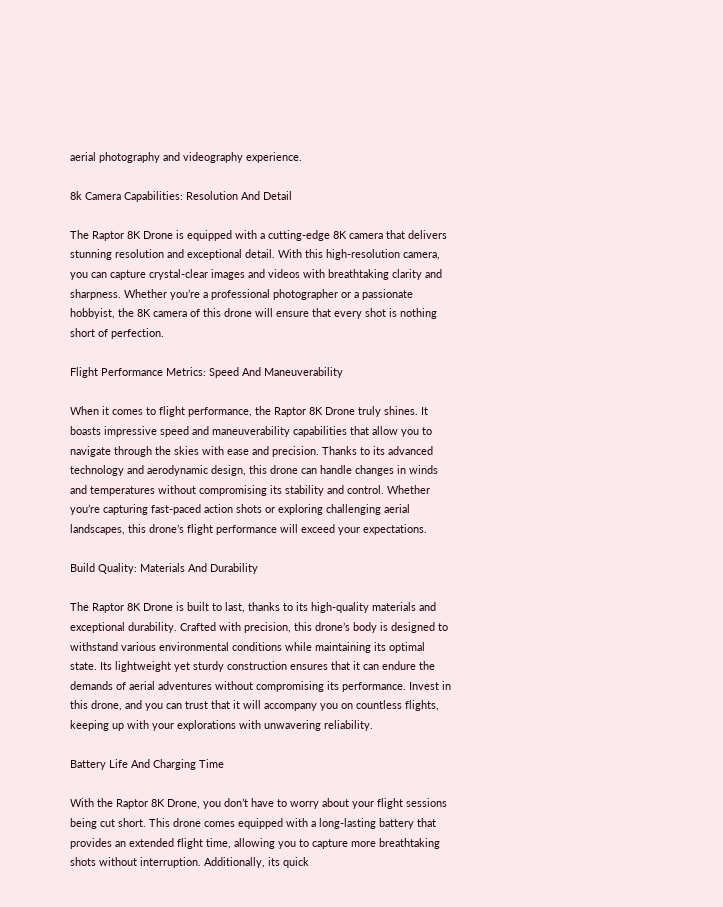aerial photography and videography experience.

8k Camera Capabilities: Resolution And Detail

The Raptor 8K Drone is equipped with a cutting-edge 8K camera that delivers stunning resolution and exceptional detail. With this high-resolution camera, you can capture crystal-clear images and videos with breathtaking clarity and sharpness. Whether you’re a professional photographer or a passionate hobbyist, the 8K camera of this drone will ensure that every shot is nothing short of perfection.

Flight Performance Metrics: Speed And Maneuverability

When it comes to flight performance, the Raptor 8K Drone truly shines. It boasts impressive speed and maneuverability capabilities that allow you to navigate through the skies with ease and precision. Thanks to its advanced technology and aerodynamic design, this drone can handle changes in winds and temperatures without compromising its stability and control. Whether you’re capturing fast-paced action shots or exploring challenging aerial landscapes, this drone’s flight performance will exceed your expectations.

Build Quality: Materials And Durability

The Raptor 8K Drone is built to last, thanks to its high-quality materials and exceptional durability. Crafted with precision, this drone’s body is designed to withstand various environmental conditions while maintaining its optimal state. Its lightweight yet sturdy construction ensures that it can endure the demands of aerial adventures without compromising its performance. Invest in this drone, and you can trust that it will accompany you on countless flights, keeping up with your explorations with unwavering reliability.

Battery Life And Charging Time

With the Raptor 8K Drone, you don’t have to worry about your flight sessions being cut short. This drone comes equipped with a long-lasting battery that provides an extended flight time, allowing you to capture more breathtaking shots without interruption. Additionally, its quick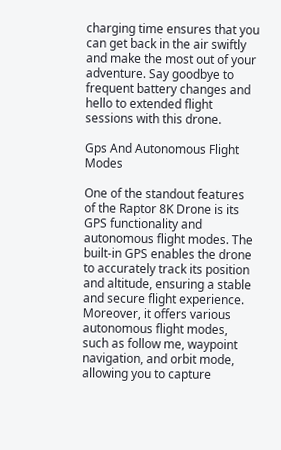charging time ensures that you can get back in the air swiftly and make the most out of your adventure. Say goodbye to frequent battery changes and hello to extended flight sessions with this drone.

Gps And Autonomous Flight Modes

One of the standout features of the Raptor 8K Drone is its GPS functionality and autonomous flight modes. The built-in GPS enables the drone to accurately track its position and altitude, ensuring a stable and secure flight experience. Moreover, it offers various autonomous flight modes, such as follow me, waypoint navigation, and orbit mode, allowing you to capture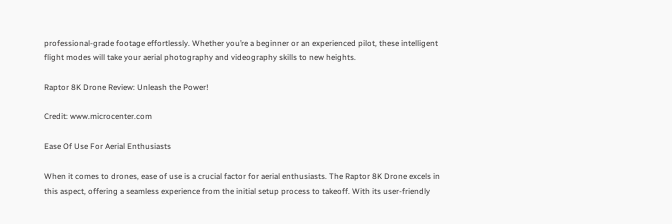professional-grade footage effortlessly. Whether you’re a beginner or an experienced pilot, these intelligent flight modes will take your aerial photography and videography skills to new heights.

Raptor 8K Drone Review: Unleash the Power!

Credit: www.microcenter.com

Ease Of Use For Aerial Enthusiasts

When it comes to drones, ease of use is a crucial factor for aerial enthusiasts. The Raptor 8K Drone excels in this aspect, offering a seamless experience from the initial setup process to takeoff. With its user-friendly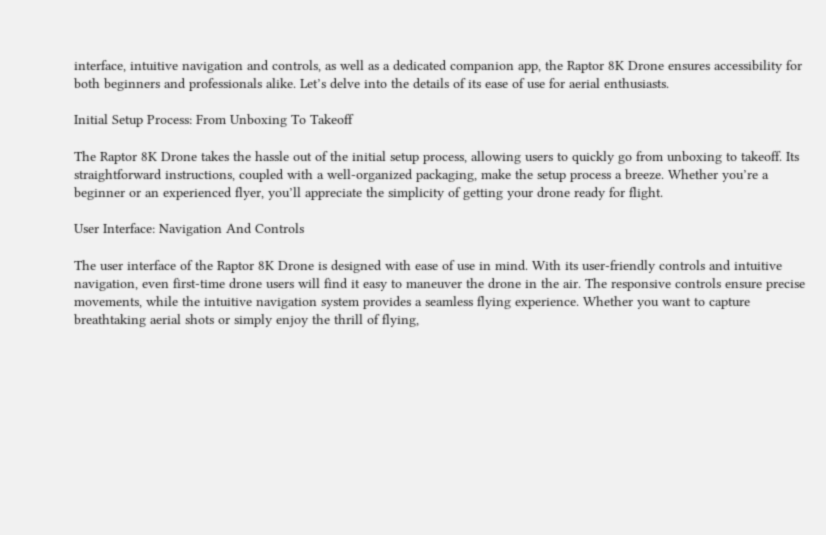interface, intuitive navigation and controls, as well as a dedicated companion app, the Raptor 8K Drone ensures accessibility for both beginners and professionals alike. Let’s delve into the details of its ease of use for aerial enthusiasts.

Initial Setup Process: From Unboxing To Takeoff

The Raptor 8K Drone takes the hassle out of the initial setup process, allowing users to quickly go from unboxing to takeoff. Its straightforward instructions, coupled with a well-organized packaging, make the setup process a breeze. Whether you’re a beginner or an experienced flyer, you’ll appreciate the simplicity of getting your drone ready for flight.

User Interface: Navigation And Controls

The user interface of the Raptor 8K Drone is designed with ease of use in mind. With its user-friendly controls and intuitive navigation, even first-time drone users will find it easy to maneuver the drone in the air. The responsive controls ensure precise movements, while the intuitive navigation system provides a seamless flying experience. Whether you want to capture breathtaking aerial shots or simply enjoy the thrill of flying,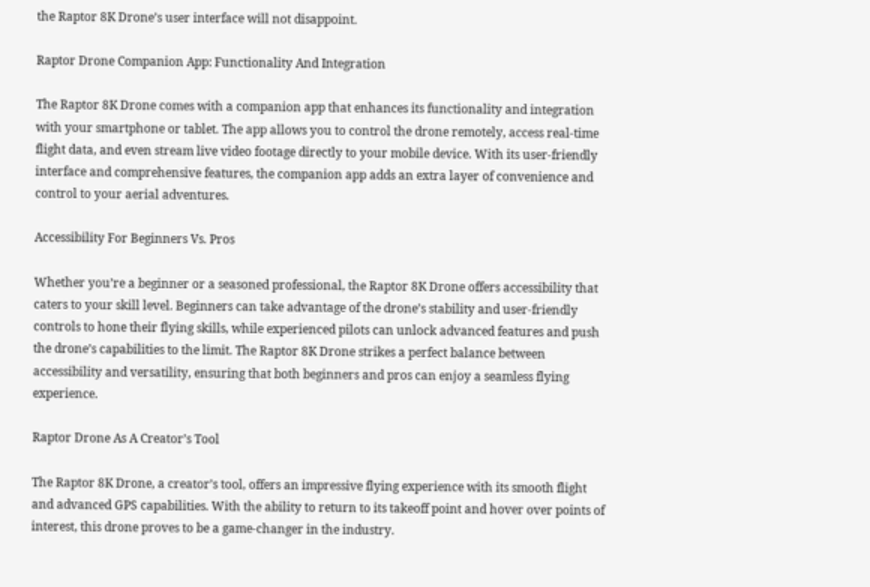the Raptor 8K Drone’s user interface will not disappoint.

Raptor Drone Companion App: Functionality And Integration

The Raptor 8K Drone comes with a companion app that enhances its functionality and integration with your smartphone or tablet. The app allows you to control the drone remotely, access real-time flight data, and even stream live video footage directly to your mobile device. With its user-friendly interface and comprehensive features, the companion app adds an extra layer of convenience and control to your aerial adventures.

Accessibility For Beginners Vs. Pros

Whether you’re a beginner or a seasoned professional, the Raptor 8K Drone offers accessibility that caters to your skill level. Beginners can take advantage of the drone’s stability and user-friendly controls to hone their flying skills, while experienced pilots can unlock advanced features and push the drone’s capabilities to the limit. The Raptor 8K Drone strikes a perfect balance between accessibility and versatility, ensuring that both beginners and pros can enjoy a seamless flying experience.

Raptor Drone As A Creator’s Tool

The Raptor 8K Drone, a creator’s tool, offers an impressive flying experience with its smooth flight and advanced GPS capabilities. With the ability to return to its takeoff point and hover over points of interest, this drone proves to be a game-changer in the industry.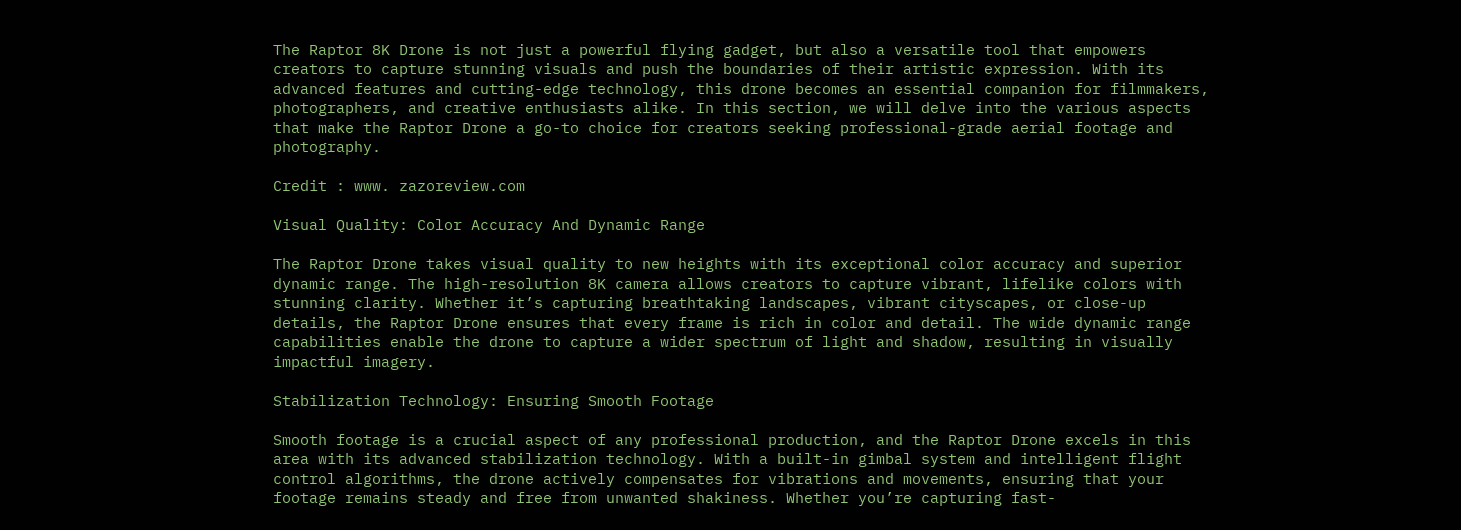The Raptor 8K Drone is not just a powerful flying gadget, but also a versatile tool that empowers creators to capture stunning visuals and push the boundaries of their artistic expression. With its advanced features and cutting-edge technology, this drone becomes an essential companion for filmmakers, photographers, and creative enthusiasts alike. In this section, we will delve into the various aspects that make the Raptor Drone a go-to choice for creators seeking professional-grade aerial footage and photography.

Credit : www. zazoreview.com

Visual Quality: Color Accuracy And Dynamic Range

The Raptor Drone takes visual quality to new heights with its exceptional color accuracy and superior dynamic range. The high-resolution 8K camera allows creators to capture vibrant, lifelike colors with stunning clarity. Whether it’s capturing breathtaking landscapes, vibrant cityscapes, or close-up details, the Raptor Drone ensures that every frame is rich in color and detail. The wide dynamic range capabilities enable the drone to capture a wider spectrum of light and shadow, resulting in visually impactful imagery.

Stabilization Technology: Ensuring Smooth Footage

Smooth footage is a crucial aspect of any professional production, and the Raptor Drone excels in this area with its advanced stabilization technology. With a built-in gimbal system and intelligent flight control algorithms, the drone actively compensates for vibrations and movements, ensuring that your footage remains steady and free from unwanted shakiness. Whether you’re capturing fast-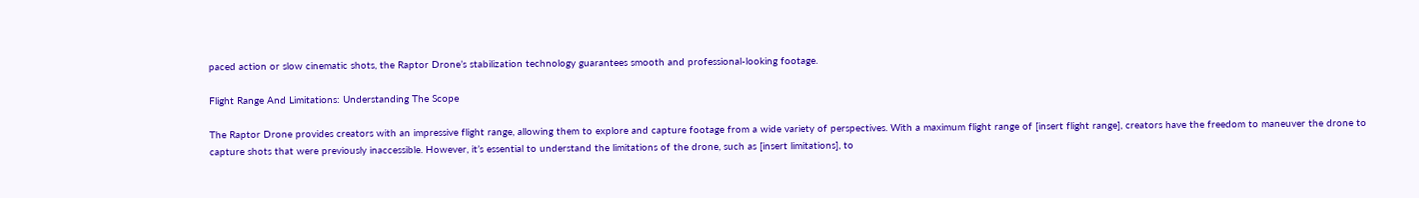paced action or slow cinematic shots, the Raptor Drone’s stabilization technology guarantees smooth and professional-looking footage.

Flight Range And Limitations: Understanding The Scope

The Raptor Drone provides creators with an impressive flight range, allowing them to explore and capture footage from a wide variety of perspectives. With a maximum flight range of [insert flight range], creators have the freedom to maneuver the drone to capture shots that were previously inaccessible. However, it’s essential to understand the limitations of the drone, such as [insert limitations], to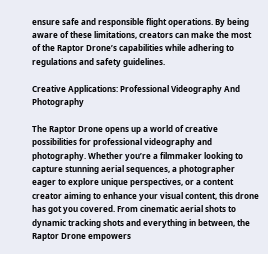ensure safe and responsible flight operations. By being aware of these limitations, creators can make the most of the Raptor Drone’s capabilities while adhering to regulations and safety guidelines.

Creative Applications: Professional Videography And Photography

The Raptor Drone opens up a world of creative possibilities for professional videography and photography. Whether you’re a filmmaker looking to capture stunning aerial sequences, a photographer eager to explore unique perspectives, or a content creator aiming to enhance your visual content, this drone has got you covered. From cinematic aerial shots to dynamic tracking shots and everything in between, the Raptor Drone empowers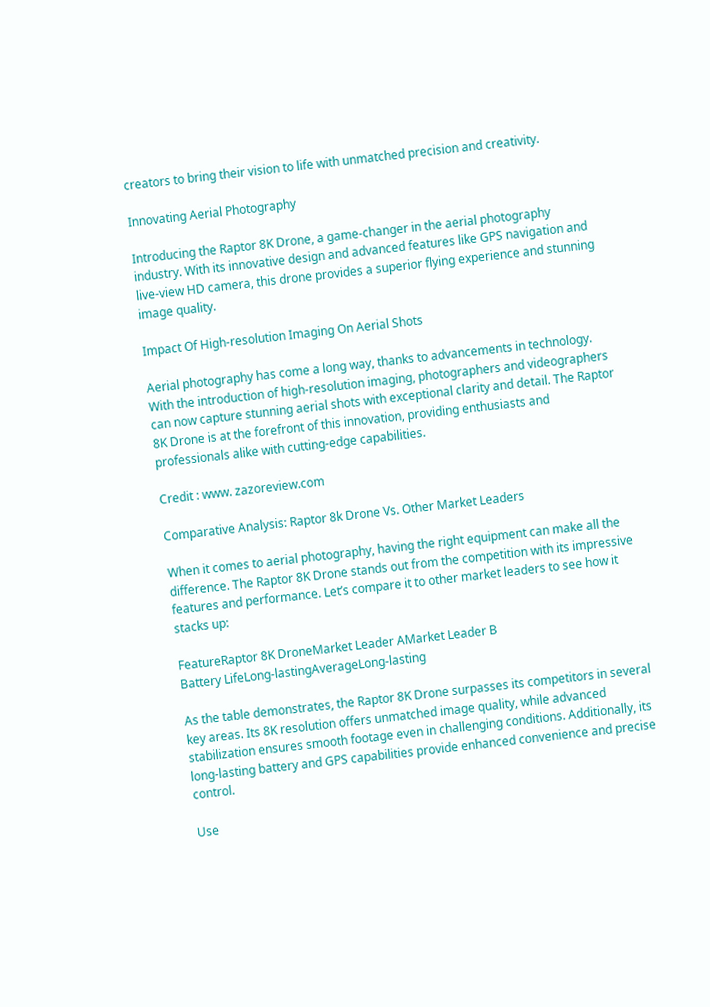creators to bring their vision to life with unmatched precision and creativity.

Innovating Aerial Photography

Introducing the Raptor 8K Drone, a game-changer in the aerial photography industry. With its innovative design and advanced features like GPS navigation and live-view HD camera, this drone provides a superior flying experience and stunning image quality.

Impact Of High-resolution Imaging On Aerial Shots

Aerial photography has come a long way, thanks to advancements in technology. With the introduction of high-resolution imaging, photographers and videographers can now capture stunning aerial shots with exceptional clarity and detail. The Raptor 8K Drone is at the forefront of this innovation, providing enthusiasts and professionals alike with cutting-edge capabilities.

Credit : www. zazoreview.com

Comparative Analysis: Raptor 8k Drone Vs. Other Market Leaders

When it comes to aerial photography, having the right equipment can make all the difference. The Raptor 8K Drone stands out from the competition with its impressive features and performance. Let’s compare it to other market leaders to see how it stacks up:

FeatureRaptor 8K DroneMarket Leader AMarket Leader B
Battery LifeLong-lastingAverageLong-lasting

As the table demonstrates, the Raptor 8K Drone surpasses its competitors in several key areas. Its 8K resolution offers unmatched image quality, while advanced stabilization ensures smooth footage even in challenging conditions. Additionally, its long-lasting battery and GPS capabilities provide enhanced convenience and precise control.

Use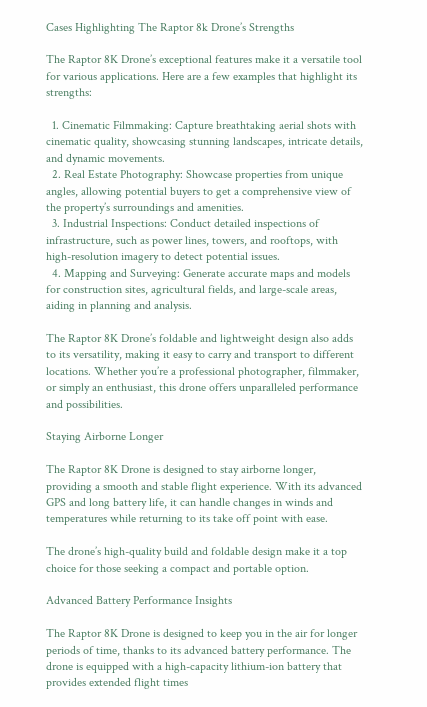Cases Highlighting The Raptor 8k Drone’s Strengths

The Raptor 8K Drone’s exceptional features make it a versatile tool for various applications. Here are a few examples that highlight its strengths:

  1. Cinematic Filmmaking: Capture breathtaking aerial shots with cinematic quality, showcasing stunning landscapes, intricate details, and dynamic movements.
  2. Real Estate Photography: Showcase properties from unique angles, allowing potential buyers to get a comprehensive view of the property’s surroundings and amenities.
  3. Industrial Inspections: Conduct detailed inspections of infrastructure, such as power lines, towers, and rooftops, with high-resolution imagery to detect potential issues.
  4. Mapping and Surveying: Generate accurate maps and models for construction sites, agricultural fields, and large-scale areas, aiding in planning and analysis.

The Raptor 8K Drone’s foldable and lightweight design also adds to its versatility, making it easy to carry and transport to different locations. Whether you’re a professional photographer, filmmaker, or simply an enthusiast, this drone offers unparalleled performance and possibilities.

Staying Airborne Longer

The Raptor 8K Drone is designed to stay airborne longer, providing a smooth and stable flight experience. With its advanced GPS and long battery life, it can handle changes in winds and temperatures while returning to its take off point with ease.

The drone’s high-quality build and foldable design make it a top choice for those seeking a compact and portable option.

Advanced Battery Performance Insights

The Raptor 8K Drone is designed to keep you in the air for longer periods of time, thanks to its advanced battery performance. The drone is equipped with a high-capacity lithium-ion battery that provides extended flight times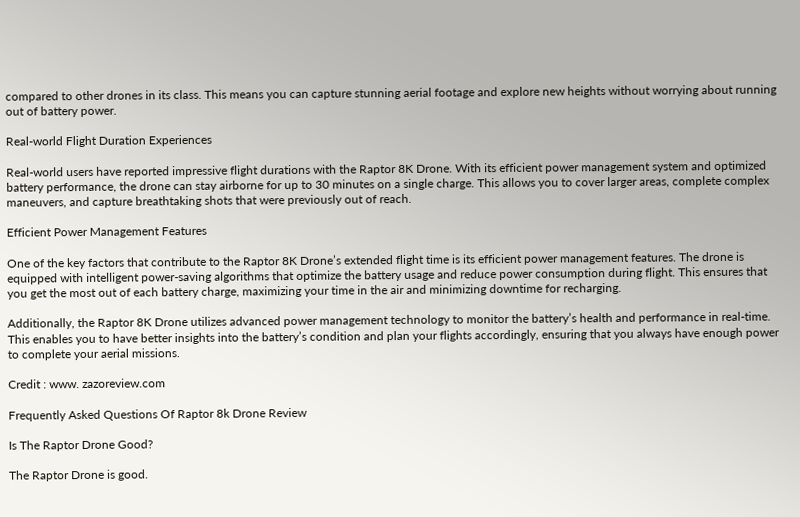compared to other drones in its class. This means you can capture stunning aerial footage and explore new heights without worrying about running out of battery power.

Real-world Flight Duration Experiences

Real-world users have reported impressive flight durations with the Raptor 8K Drone. With its efficient power management system and optimized battery performance, the drone can stay airborne for up to 30 minutes on a single charge. This allows you to cover larger areas, complete complex maneuvers, and capture breathtaking shots that were previously out of reach.

Efficient Power Management Features

One of the key factors that contribute to the Raptor 8K Drone’s extended flight time is its efficient power management features. The drone is equipped with intelligent power-saving algorithms that optimize the battery usage and reduce power consumption during flight. This ensures that you get the most out of each battery charge, maximizing your time in the air and minimizing downtime for recharging.

Additionally, the Raptor 8K Drone utilizes advanced power management technology to monitor the battery’s health and performance in real-time. This enables you to have better insights into the battery’s condition and plan your flights accordingly, ensuring that you always have enough power to complete your aerial missions.

Credit : www. zazoreview.com

Frequently Asked Questions Of Raptor 8k Drone Review

Is The Raptor Drone Good?

The Raptor Drone is good.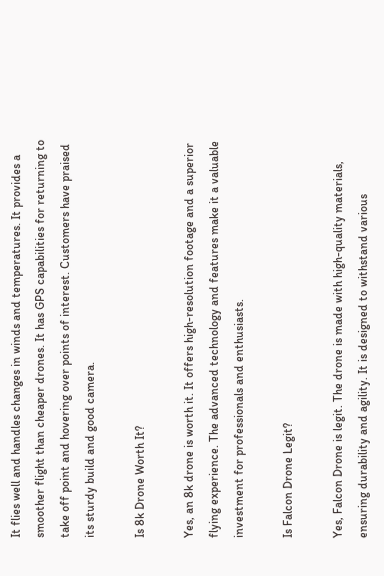It flies well and handles changes in winds and temperatures. It provides a smoother flight than cheaper drones. It has GPS capabilities for returning to take off point and hovering over points of interest. Customers have praised its sturdy build and good camera.

Is 8k Drone Worth It?

Yes, an 8k drone is worth it. It offers high-resolution footage and a superior flying experience. The advanced technology and features make it a valuable investment for professionals and enthusiasts.

Is Falcon Drone Legit?

Yes, Falcon Drone is legit. The drone is made with high-quality materials, ensuring durability and agility. It is designed to withstand various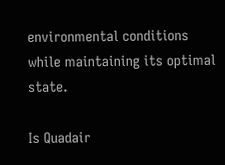environmental conditions while maintaining its optimal state.

Is Quadair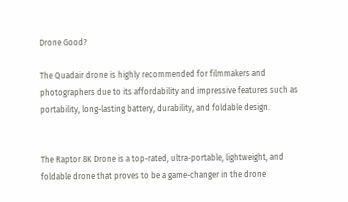Drone Good?

The Quadair drone is highly recommended for filmmakers and photographers due to its affordability and impressive features such as portability, long-lasting battery, durability, and foldable design.


The Raptor 8K Drone is a top-rated, ultra-portable, lightweight, and foldable drone that proves to be a game-changer in the drone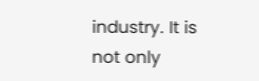industry. It is not only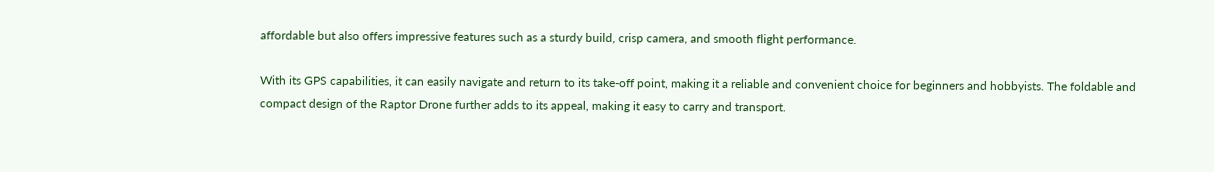affordable but also offers impressive features such as a sturdy build, crisp camera, and smooth flight performance.

With its GPS capabilities, it can easily navigate and return to its take-off point, making it a reliable and convenient choice for beginners and hobbyists. The foldable and compact design of the Raptor Drone further adds to its appeal, making it easy to carry and transport.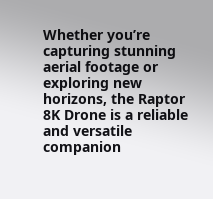Whether you’re capturing stunning aerial footage or exploring new horizons, the Raptor 8K Drone is a reliable and versatile companion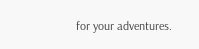for your adventures.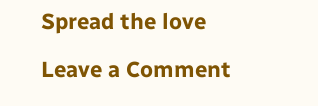Spread the love

Leave a Comment